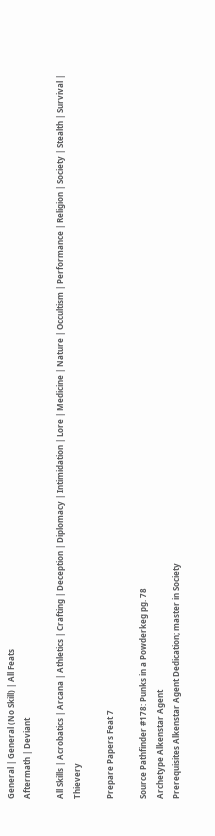General | General (No Skill) | All Feats
Aftermath | Deviant

All Skills | Acrobatics | Arcana | Athletics | Crafting | Deception | Diplomacy | Intimidation | Lore | Medicine | Nature | Occultism | Performance | Religion | Society | Stealth | Survival | Thievery

Prepare Papers Feat 7

Source Pathfinder #178: Punks in a Powderkeg pg. 78
Archetype Alkenstar Agent
Prerequisites Alkenstar Agent Dedication; master in Society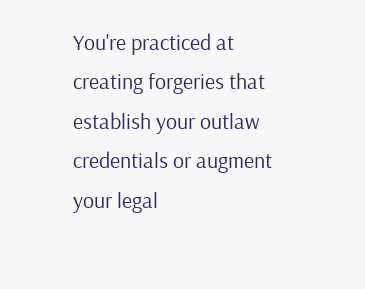You're practiced at creating forgeries that establish your outlaw credentials or augment your legal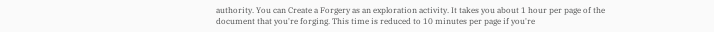authority. You can Create a Forgery as an exploration activity. It takes you about 1 hour per page of the document that you're forging. This time is reduced to 10 minutes per page if you're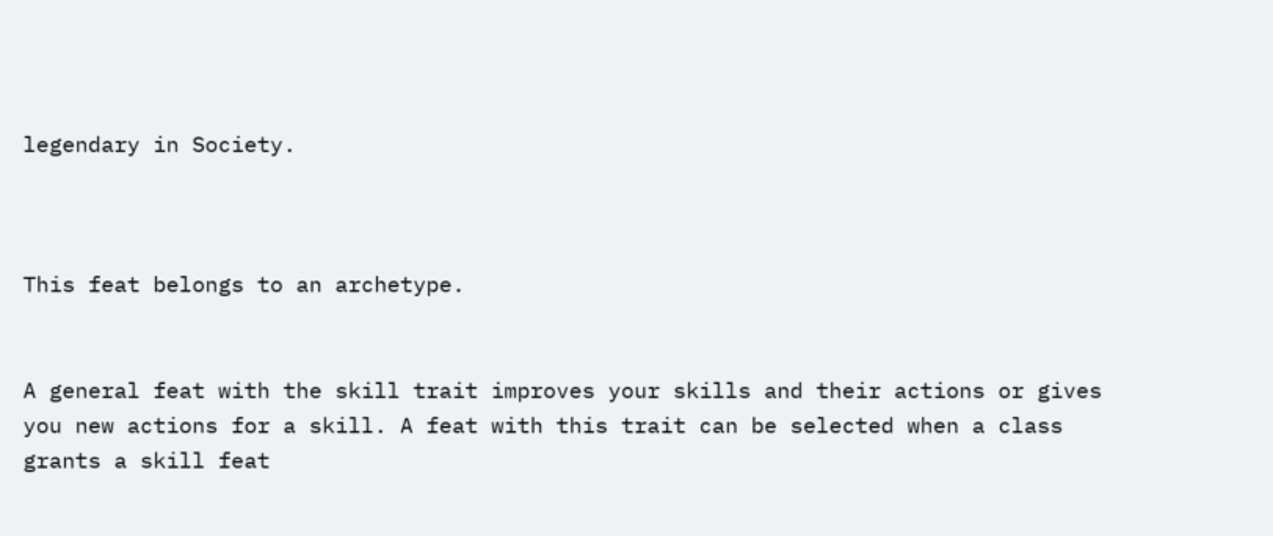legendary in Society.



This feat belongs to an archetype.


A general feat with the skill trait improves your skills and their actions or gives you new actions for a skill. A feat with this trait can be selected when a class grants a skill feat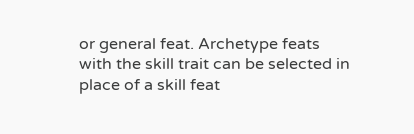or general feat. Archetype feats with the skill trait can be selected in place of a skill feat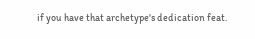if you have that archetype's dedication feat.